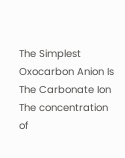The Simplest Oxocarbon Anion Is The Carbonate Ion
The concentration of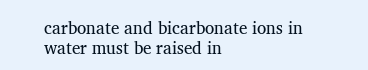carbonate and bicarbonate ions in water must be raised in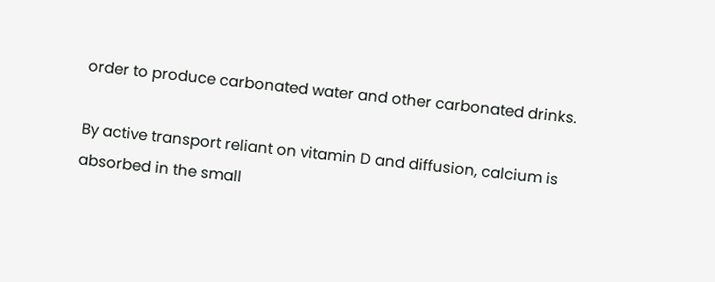order to produce carbonated water and other carbonated drinks.

By active transport reliant on vitamin D and diffusion, calcium is absorbed in the small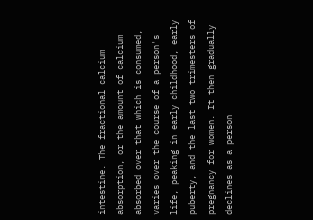intestine. The fractional calcium absorption, or the amount of calcium absorbed over that which is consumed, varies over the course of a person's life, peaking in early childhood, early puberty, and the last two trimesters of pregnancy for women. It then gradually declines as a person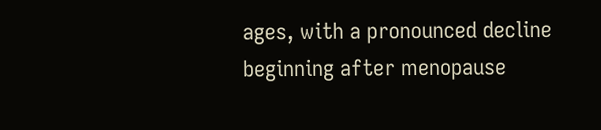ages, with a pronounced decline beginning after menopause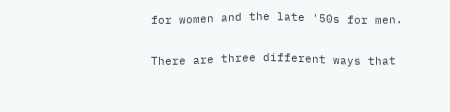for women and the late '50s for men.

There are three different ways that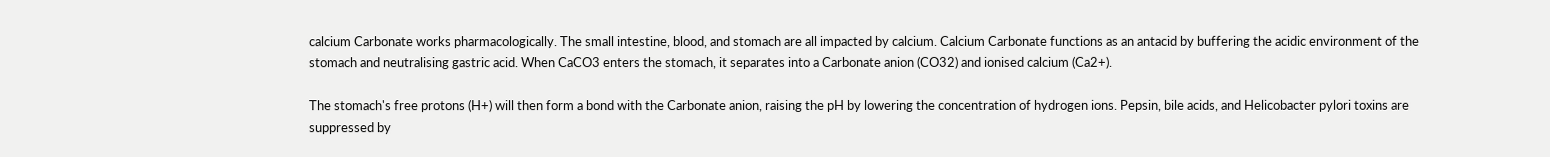calcium Carbonate works pharmacologically. The small intestine, blood, and stomach are all impacted by calcium. Calcium Carbonate functions as an antacid by buffering the acidic environment of the stomach and neutralising gastric acid. When CaCO3 enters the stomach, it separates into a Carbonate anion (CO32) and ionised calcium (Ca2+).

The stomach's free protons (H+) will then form a bond with the Carbonate anion, raising the pH by lowering the concentration of hydrogen ions. Pepsin, bile acids, and Helicobacter pylori toxins are suppressed by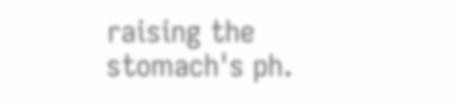raising the stomach's ph.